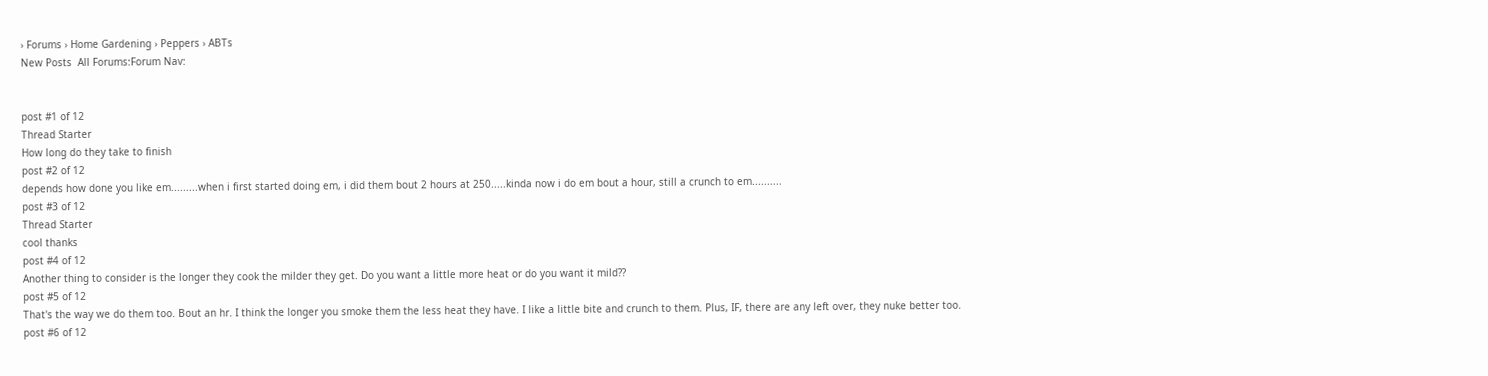› Forums › Home Gardening › Peppers › ABTs
New Posts  All Forums:Forum Nav:


post #1 of 12
Thread Starter
How long do they take to finish
post #2 of 12
depends how done you like em.........when i first started doing em, i did them bout 2 hours at 250.....kinda now i do em bout a hour, still a crunch to em..........
post #3 of 12
Thread Starter
cool thanks
post #4 of 12
Another thing to consider is the longer they cook the milder they get. Do you want a little more heat or do you want it mild??
post #5 of 12
That's the way we do them too. Bout an hr. I think the longer you smoke them the less heat they have. I like a little bite and crunch to them. Plus, IF, there are any left over, they nuke better too.
post #6 of 12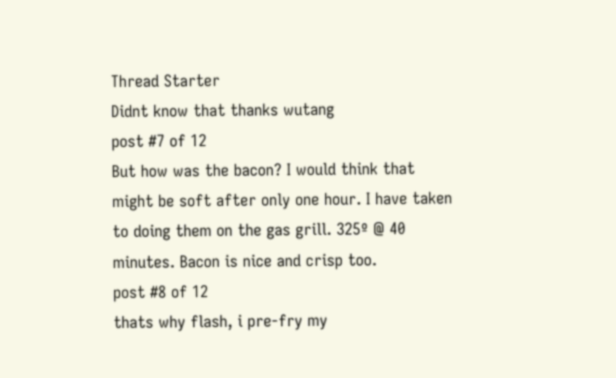Thread Starter
Didnt know that thanks wutang
post #7 of 12
But how was the bacon? I would think that might be soft after only one hour. I have taken to doing them on the gas grill. 325º @ 40 minutes. Bacon is nice and crisp too.
post #8 of 12
thats why flash, i pre-fry my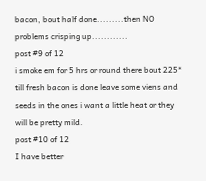bacon, bout half done.........then NO problems crisping up............
post #9 of 12
i smoke em for 5 hrs or round there bout 225* till fresh bacon is done leave some viens and seeds in the ones i want a little heat or they will be pretty mild.
post #10 of 12
I have better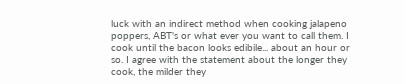luck with an indirect method when cooking jalapeno poppers, ABT's or what ever you want to call them. I cook until the bacon looks edibile... about an hour or so. I agree with the statement about the longer they cook, the milder they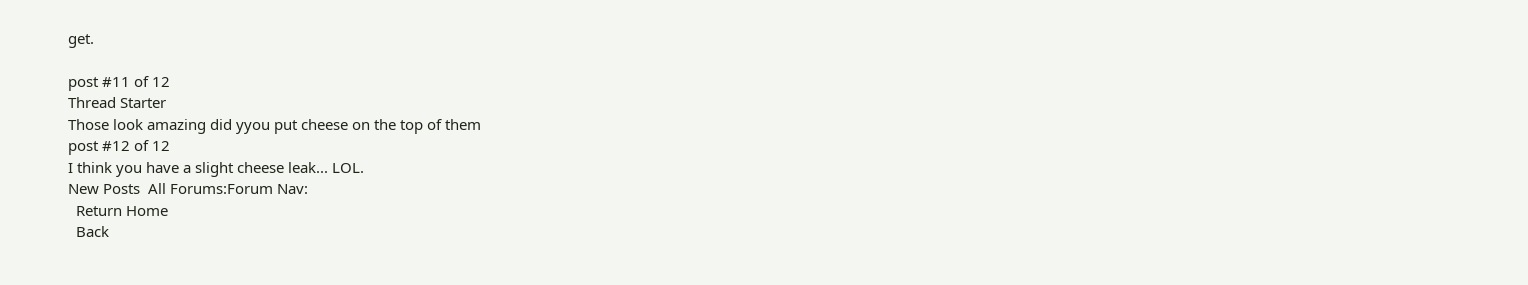get.

post #11 of 12
Thread Starter
Those look amazing did yyou put cheese on the top of them
post #12 of 12
I think you have a slight cheese leak... LOL.
New Posts  All Forums:Forum Nav:
  Return Home
  Back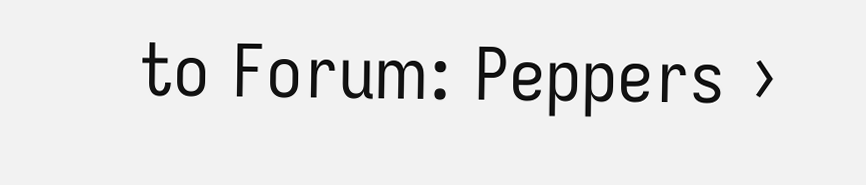to Forum: Peppers ›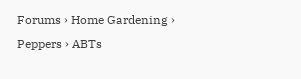Forums › Home Gardening › Peppers › ABTs